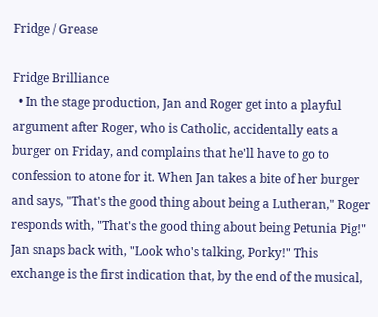Fridge / Grease

Fridge Brilliance
  • In the stage production, Jan and Roger get into a playful argument after Roger, who is Catholic, accidentally eats a burger on Friday, and complains that he'll have to go to confession to atone for it. When Jan takes a bite of her burger and says, "That's the good thing about being a Lutheran," Roger responds with, "That's the good thing about being Petunia Pig!" Jan snaps back with, "Look who's talking, Porky!" This exchange is the first indication that, by the end of the musical,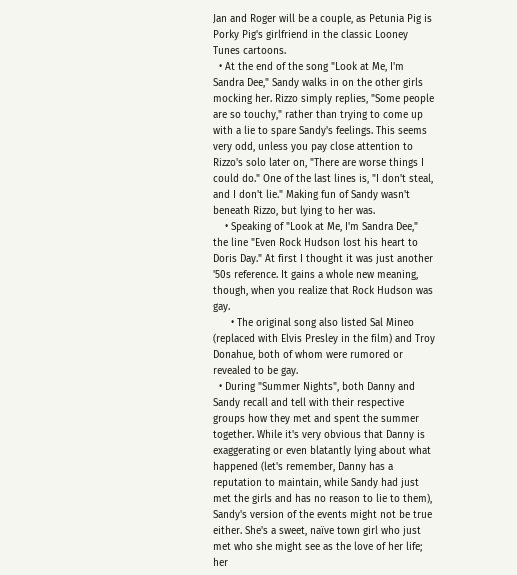Jan and Roger will be a couple, as Petunia Pig is Porky Pig's girlfriend in the classic Looney Tunes cartoons.
  • At the end of the song "Look at Me, I'm Sandra Dee," Sandy walks in on the other girls mocking her. Rizzo simply replies, "Some people are so touchy," rather than trying to come up with a lie to spare Sandy's feelings. This seems very odd, unless you pay close attention to Rizzo's solo later on, "There are worse things I could do." One of the last lines is, "I don't steal, and I don't lie." Making fun of Sandy wasn't beneath Rizzo, but lying to her was.
    • Speaking of "Look at Me, I'm Sandra Dee," the line "Even Rock Hudson lost his heart to Doris Day." At first I thought it was just another '50s reference. It gains a whole new meaning, though, when you realize that Rock Hudson was gay.
      • The original song also listed Sal Mineo (replaced with Elvis Presley in the film) and Troy Donahue, both of whom were rumored or revealed to be gay.
  • During "Summer Nights", both Danny and Sandy recall and tell with their respective groups how they met and spent the summer together. While it's very obvious that Danny is exaggerating or even blatantly lying about what happened (let's remember, Danny has a reputation to maintain, while Sandy had just met the girls and has no reason to lie to them), Sandy's version of the events might not be true either. She's a sweet, naïve town girl who just met who she might see as the love of her life; her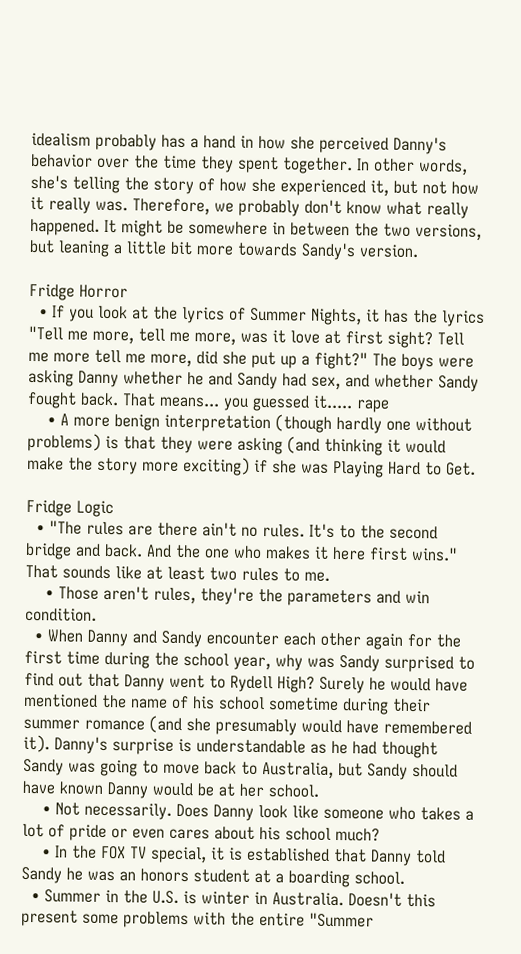idealism probably has a hand in how she perceived Danny's behavior over the time they spent together. In other words, she's telling the story of how she experienced it, but not how it really was. Therefore, we probably don't know what really happened. It might be somewhere in between the two versions, but leaning a little bit more towards Sandy's version.

Fridge Horror
  • If you look at the lyrics of Summer Nights, it has the lyrics "Tell me more, tell me more, was it love at first sight? Tell me more tell me more, did she put up a fight?" The boys were asking Danny whether he and Sandy had sex, and whether Sandy fought back. That means... you guessed it..... rape
    • A more benign interpretation (though hardly one without problems) is that they were asking (and thinking it would make the story more exciting) if she was Playing Hard to Get.

Fridge Logic
  • "The rules are there ain't no rules. It's to the second bridge and back. And the one who makes it here first wins." That sounds like at least two rules to me.
    • Those aren't rules, they're the parameters and win condition.
  • When Danny and Sandy encounter each other again for the first time during the school year, why was Sandy surprised to find out that Danny went to Rydell High? Surely he would have mentioned the name of his school sometime during their summer romance (and she presumably would have remembered it). Danny's surprise is understandable as he had thought Sandy was going to move back to Australia, but Sandy should have known Danny would be at her school.
    • Not necessarily. Does Danny look like someone who takes a lot of pride or even cares about his school much?
    • In the FOX TV special, it is established that Danny told Sandy he was an honors student at a boarding school.
  • Summer in the U.S. is winter in Australia. Doesn't this present some problems with the entire "Summer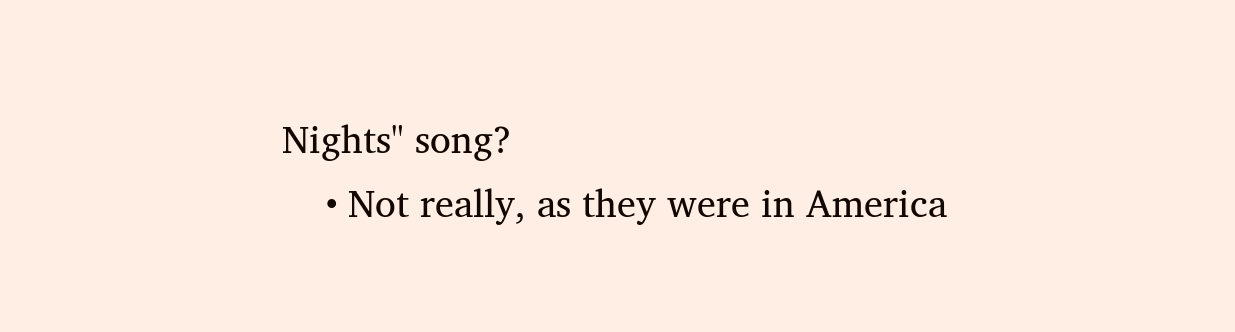Nights" song?
    • Not really, as they were in America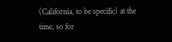(California, to be specific) at the time, so for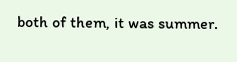both of them, it was summer.